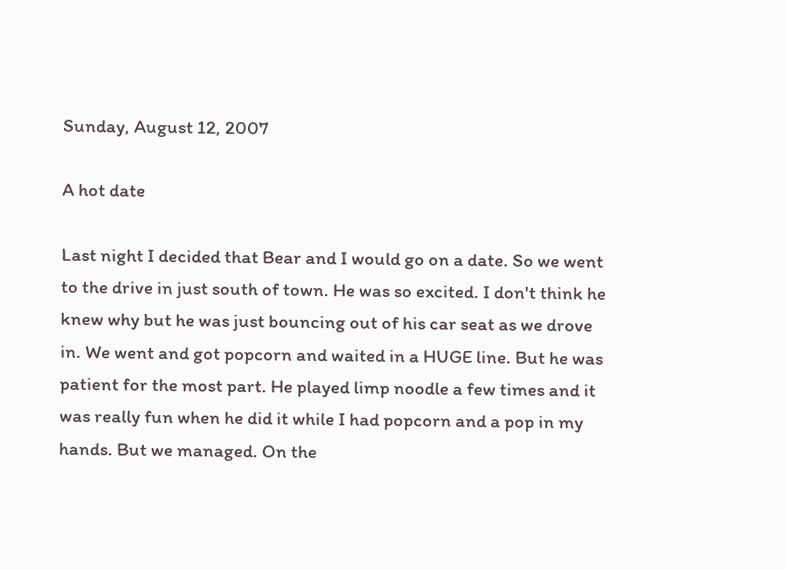Sunday, August 12, 2007

A hot date

Last night I decided that Bear and I would go on a date. So we went to the drive in just south of town. He was so excited. I don't think he knew why but he was just bouncing out of his car seat as we drove in. We went and got popcorn and waited in a HUGE line. But he was patient for the most part. He played limp noodle a few times and it was really fun when he did it while I had popcorn and a pop in my hands. But we managed. On the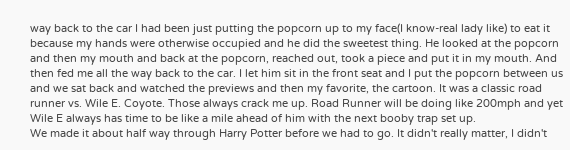way back to the car I had been just putting the popcorn up to my face(I know-real lady like) to eat it because my hands were otherwise occupied and he did the sweetest thing. He looked at the popcorn and then my mouth and back at the popcorn, reached out, took a piece and put it in my mouth. And then fed me all the way back to the car. I let him sit in the front seat and I put the popcorn between us and we sat back and watched the previews and then my favorite, the cartoon. It was a classic road runner vs. Wile E. Coyote. Those always crack me up. Road Runner will be doing like 200mph and yet Wile E always has time to be like a mile ahead of him with the next booby trap set up.
We made it about half way through Harry Potter before we had to go. It didn't really matter, I didn't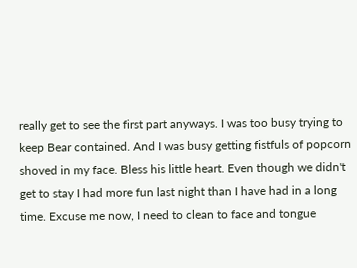really get to see the first part anyways. I was too busy trying to keep Bear contained. And I was busy getting fistfuls of popcorn shoved in my face. Bless his little heart. Even though we didn't get to stay I had more fun last night than I have had in a long time. Excuse me now, I need to clean to face and tongue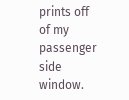prints off of my passenger side window.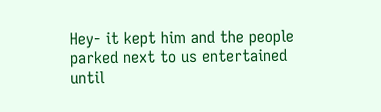Hey- it kept him and the people parked next to us entertained until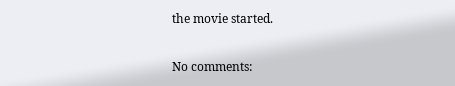the movie started.

No comments: